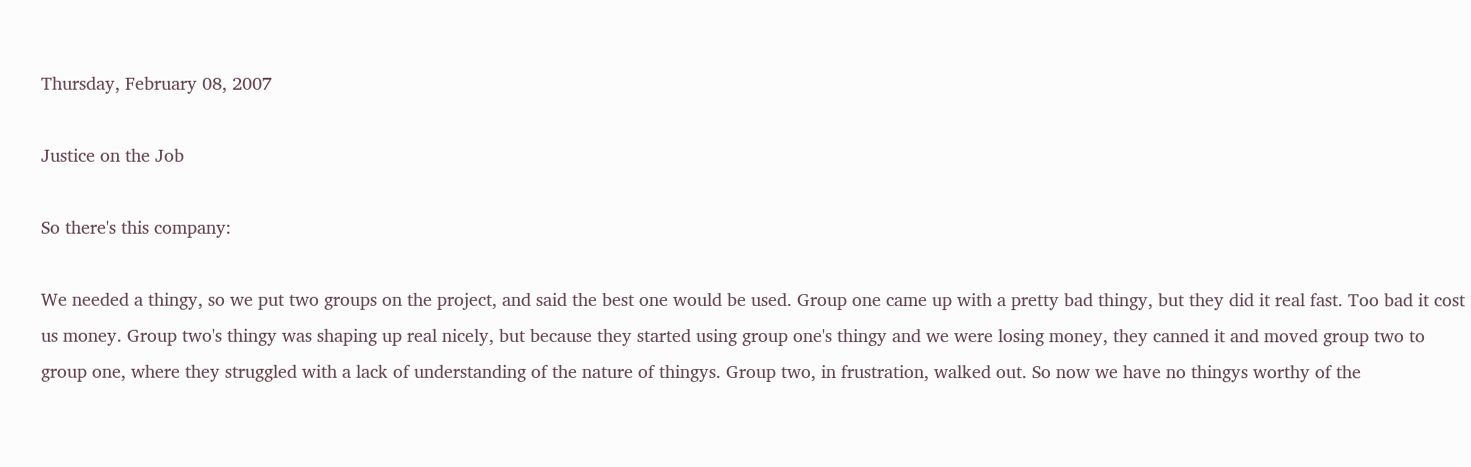Thursday, February 08, 2007

Justice on the Job

So there's this company:

We needed a thingy, so we put two groups on the project, and said the best one would be used. Group one came up with a pretty bad thingy, but they did it real fast. Too bad it cost us money. Group two's thingy was shaping up real nicely, but because they started using group one's thingy and we were losing money, they canned it and moved group two to group one, where they struggled with a lack of understanding of the nature of thingys. Group two, in frustration, walked out. So now we have no thingys worthy of the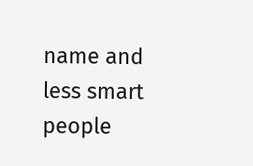name and less smart people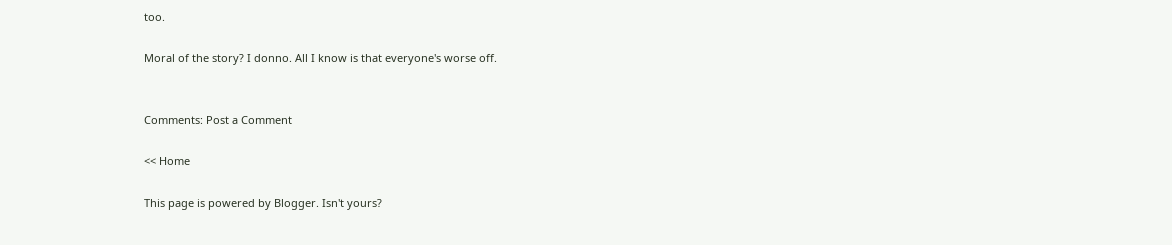too.

Moral of the story? I donno. All I know is that everyone's worse off.


Comments: Post a Comment

<< Home

This page is powered by Blogger. Isn't yours?